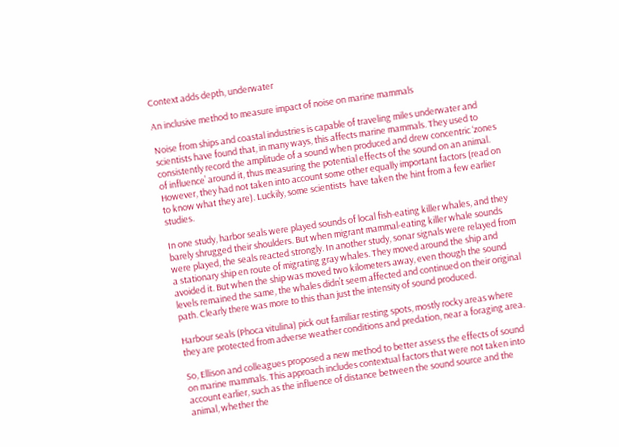Context adds depth, underwater

An inclusive method to measure impact of noise on marine mammals

Noise from ships and coastal industries is capable of traveling miles underwater and scientists have found that, in many ways, this affects marine mammals. They used to consistently record the amplitude of a sound when produced and drew concentric ‘zones of influence’ around it, thus measuring the potential effects of the sound on an animal. However, they had not taken into account some other equally important factors (read on to know what they are). Luckily, some scientists  have taken the hint from a few earlier studies.

In one study, harbor seals were played sounds of local fish-eating killer whales, and they barely shrugged their shoulders. But when migrant mammal-eating killer whale sounds were played, the seals reacted strongly. In another study, sonar signals were relayed from a stationary ship en route of migrating gray whales. They moved around the ship and avoided it. But when the ship was moved two kilometers away, even though the sound levels remained the same, the whales didn’t seem affected and continued on their original path. Clearly there was more to this than just the intensity of sound produced.

Harbour seals (Phoca vitulina) pick out familiar resting spots, mostly rocky areas where they are protected from adverse weather conditions and predation, near a foraging area.

So, Ellison and colleagues proposed a new method to better assess the effects of sound on marine mammals. This approach includes contextual factors that were not taken into account earlier, such as the influence of distance between the sound source and the animal, whether the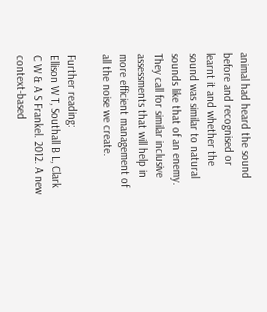animal had heard the sound before and recognised or learnt it and whether the sound was similar to natural sounds like that of an enemy. They call for similar inclusive assessments that will help in more efficient management of all the noise we create.

Further reading:
Ellison W T, Southall B L, Clark C W & A S Frankel. 2012. A new context-based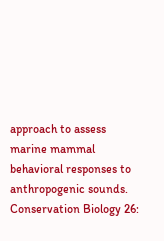approach to assess marine mammal behavioral responses to anthropogenic sounds. Conservation Biology 26: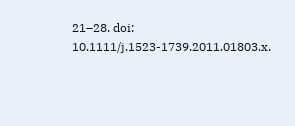21–28. doi: 10.1111/j.1523-1739.2011.01803.x.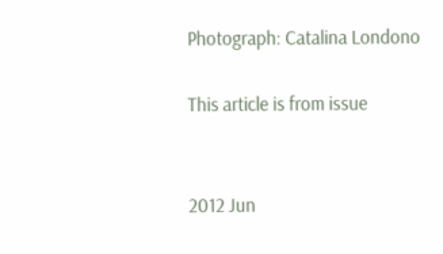Photograph: Catalina Londono

This article is from issue


2012 Jun